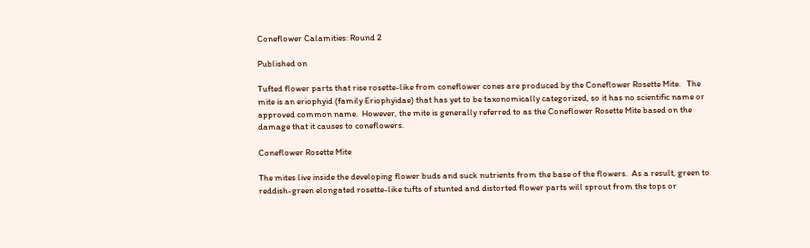Coneflower Calamities: Round 2

Published on

Tufted flower parts that rise rosette-like from coneflower cones are produced by the Coneflower Rosette Mite.   The mite is an eriophyid (family Eriophyidae) that has yet to be taxonomically categorized, so it has no scientific name or approved common name.  However, the mite is generally referred to as the Coneflower Rosette Mite based on the damage that it causes to coneflowers.

Coneflower Rosette Mite

The mites live inside the developing flower buds and suck nutrients from the base of the flowers.  As a result, green to reddish-green elongated rosette-like tufts of stunted and distorted flower parts will sprout from the tops or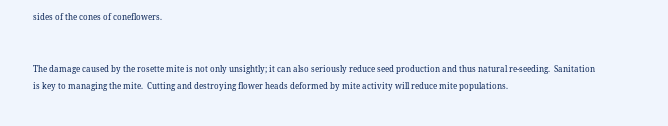sides of the cones of coneflowers.


The damage caused by the rosette mite is not only unsightly; it can also seriously reduce seed production and thus natural re-seeding.  Sanitation is key to managing the mite.  Cutting and destroying flower heads deformed by mite activity will reduce mite populations.